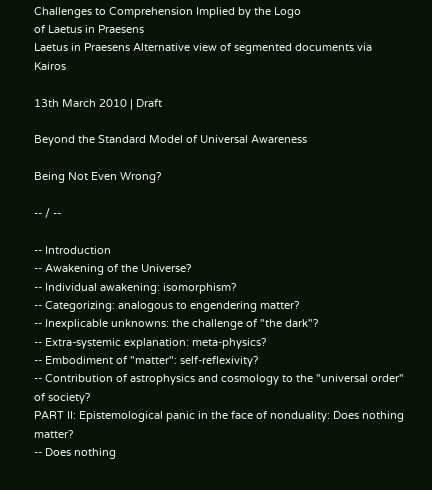Challenges to Comprehension Implied by the Logo
of Laetus in Praesens
Laetus in Praesens Alternative view of segmented documents via Kairos

13th March 2010 | Draft

Beyond the Standard Model of Universal Awareness

Being Not Even Wrong?

-- / --

-- Introduction
-- Awakening of the Universe?
-- Individual awakening: isomorphism?
-- Categorizing: analogous to engendering matter?
-- Inexplicable unknowns: the challenge of "the dark"?
-- Extra-systemic explanation: meta-physics?
-- Embodiment of "matter": self-reflexivity?
-- Contribution of astrophysics and cosmology to the "universal order" of society?
PART II: Epistemological panic in the face of nonduality: Does nothing matter?
-- Does nothing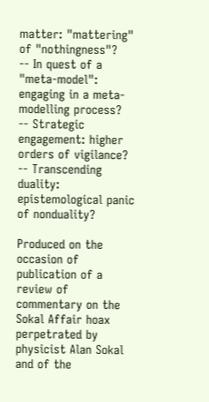matter: "mattering" of "nothingness"?
-- In quest of a "meta-model": engaging in a meta-modelling process?
-- Strategic engagement: higher orders of vigilance?
-- Transcending duality: epistemological panic of nonduality?

Produced on the occasion of publication of a review of commentary on the Sokal Affair hoax perpetrated by physicist Alan Sokal and of the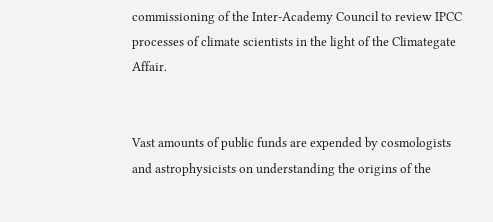commissioning of the Inter-Academy Council to review IPCC processes of climate scientists in the light of the Climategate Affair.


Vast amounts of public funds are expended by cosmologists and astrophysicists on understanding the origins of the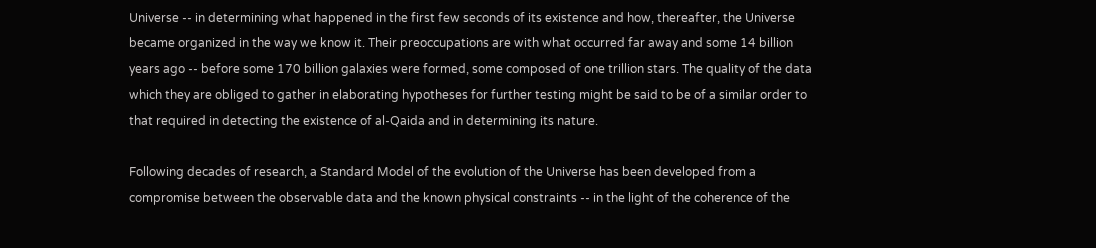Universe -- in determining what happened in the first few seconds of its existence and how, thereafter, the Universe became organized in the way we know it. Their preoccupations are with what occurred far away and some 14 billion years ago -- before some 170 billion galaxies were formed, some composed of one trillion stars. The quality of the data which they are obliged to gather in elaborating hypotheses for further testing might be said to be of a similar order to that required in detecting the existence of al-Qaida and in determining its nature.

Following decades of research, a Standard Model of the evolution of the Universe has been developed from a compromise between the observable data and the known physical constraints -- in the light of the coherence of the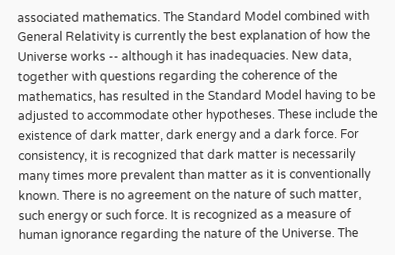associated mathematics. The Standard Model combined with General Relativity is currently the best explanation of how the Universe works -- although it has inadequacies. New data, together with questions regarding the coherence of the mathematics, has resulted in the Standard Model having to be adjusted to accommodate other hypotheses. These include the existence of dark matter, dark energy and a dark force. For consistency, it is recognized that dark matter is necessarily many times more prevalent than matter as it is conventionally known. There is no agreement on the nature of such matter, such energy or such force. It is recognized as a measure of human ignorance regarding the nature of the Universe. The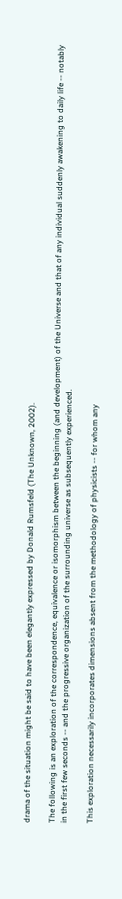drama of the situation might be said to have been elegantly expressed by Donald Rumsfeld (The Unknown, 2002).

The following is an exploration of the correspondence, equivalence or isomorphism between the beginning (and development) of the Universe and that of any individual suddenly awakening to daily life -- notably in the first few seconds -- and the progressive organization of the surrounding universe as subsequently experienced.

This exploration necessarily incorporates dimensions absent from the methodology of physicists -- for whom any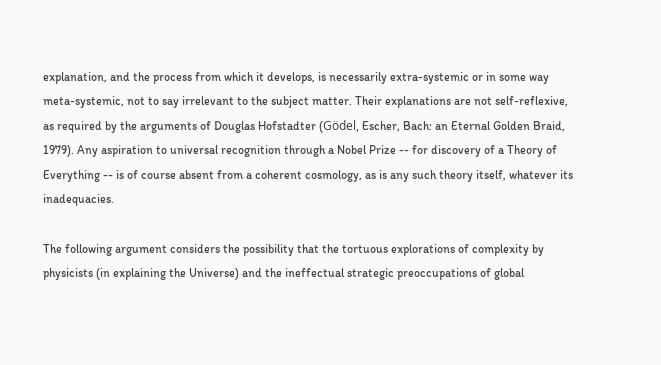explanation, and the process from which it develops, is necessarily extra-systemic or in some way meta-systemic, not to say irrelevant to the subject matter. Their explanations are not self-reflexive, as required by the arguments of Douglas Hofstadter (Gödel, Escher, Bach: an Eternal Golden Braid, 1979). Any aspiration to universal recognition through a Nobel Prize -- for discovery of a Theory of Everything -- is of course absent from a coherent cosmology, as is any such theory itself, whatever its inadequacies.

The following argument considers the possibility that the tortuous explorations of complexity by physicists (in explaining the Universe) and the ineffectual strategic preoccupations of global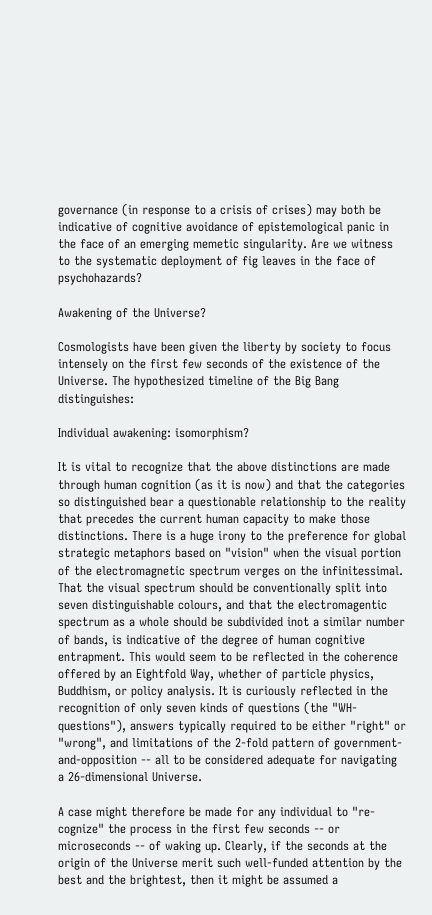governance (in response to a crisis of crises) may both be indicative of cognitive avoidance of epistemological panic in the face of an emerging memetic singularity. Are we witness to the systematic deployment of fig leaves in the face of psychohazards?

Awakening of the Universe?

Cosmologists have been given the liberty by society to focus intensely on the first few seconds of the existence of the Universe. The hypothesized timeline of the Big Bang distinguishes:

Individual awakening: isomorphism?

It is vital to recognize that the above distinctions are made through human cognition (as it is now) and that the categories so distinguished bear a questionable relationship to the reality that precedes the current human capacity to make those distinctions. There is a huge irony to the preference for global strategic metaphors based on "vision" when the visual portion of the electromagnetic spectrum verges on the infinitessimal. That the visual spectrum should be conventionally split into seven distinguishable colours, and that the electromagentic spectrum as a whole should be subdivided inot a similar number of bands, is indicative of the degree of human cognitive entrapment. This would seem to be reflected in the coherence offered by an Eightfold Way, whether of particle physics, Buddhism, or policy analysis. It is curiously reflected in the recognition of only seven kinds of questions (the "WH-questions"), answers typically required to be either "right" or "wrong", and limitations of the 2-fold pattern of government-and-opposition -- all to be considered adequate for navigating a 26-dimensional Universe.

A case might therefore be made for any individual to "re-cognize" the process in the first few seconds -- or microseconds -- of waking up. Clearly, if the seconds at the origin of the Universe merit such well-funded attention by the best and the brightest, then it might be assumed a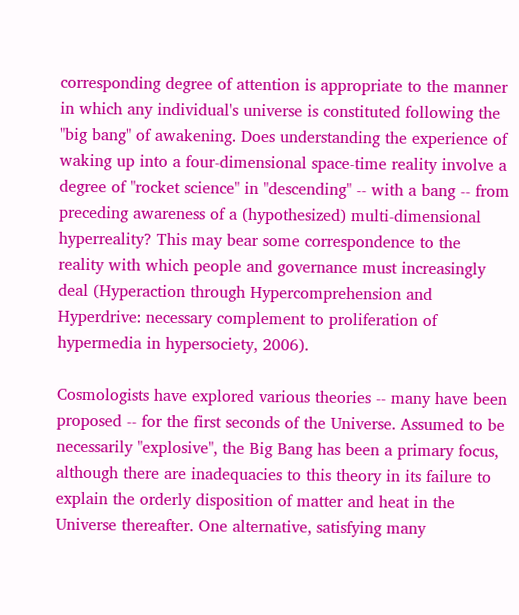corresponding degree of attention is appropriate to the manner in which any individual's universe is constituted following the "big bang" of awakening. Does understanding the experience of waking up into a four-dimensional space-time reality involve a degree of "rocket science" in "descending" -- with a bang -- from preceding awareness of a (hypothesized) multi-dimensional hyperreality? This may bear some correspondence to the reality with which people and governance must increasingly deal (Hyperaction through Hypercomprehension and Hyperdrive: necessary complement to proliferation of hypermedia in hypersociety, 2006).

Cosmologists have explored various theories -- many have been proposed -- for the first seconds of the Universe. Assumed to be necessarily "explosive", the Big Bang has been a primary focus, although there are inadequacies to this theory in its failure to explain the orderly disposition of matter and heat in the Universe thereafter. One alternative, satisfying many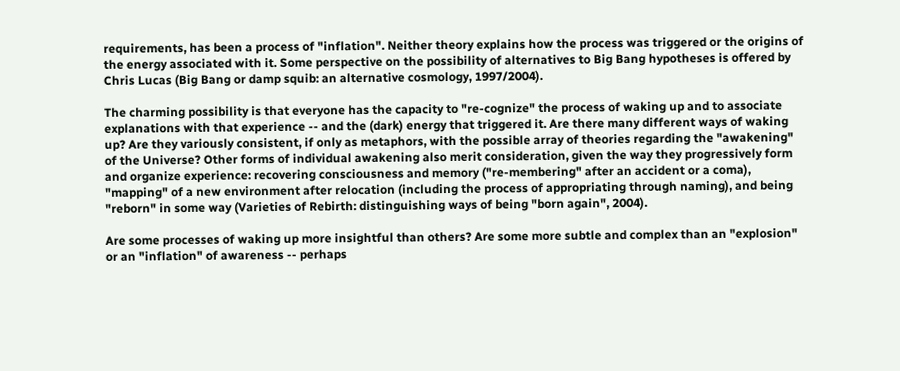requirements, has been a process of "inflation". Neither theory explains how the process was triggered or the origins of the energy associated with it. Some perspective on the possibility of alternatives to Big Bang hypotheses is offered by Chris Lucas (Big Bang or damp squib: an alternative cosmology, 1997/2004).

The charming possibility is that everyone has the capacity to "re-cognize" the process of waking up and to associate explanations with that experience -- and the (dark) energy that triggered it. Are there many different ways of waking up? Are they variously consistent, if only as metaphors, with the possible array of theories regarding the "awakening" of the Universe? Other forms of individual awakening also merit consideration, given the way they progressively form and organize experience: recovering consciousness and memory ("re-membering" after an accident or a coma), "mapping" of a new environment after relocation (including the process of appropriating through naming), and being "reborn" in some way (Varieties of Rebirth: distinguishing ways of being "born again", 2004).

Are some processes of waking up more insightful than others? Are some more subtle and complex than an "explosion" or an "inflation" of awareness -- perhaps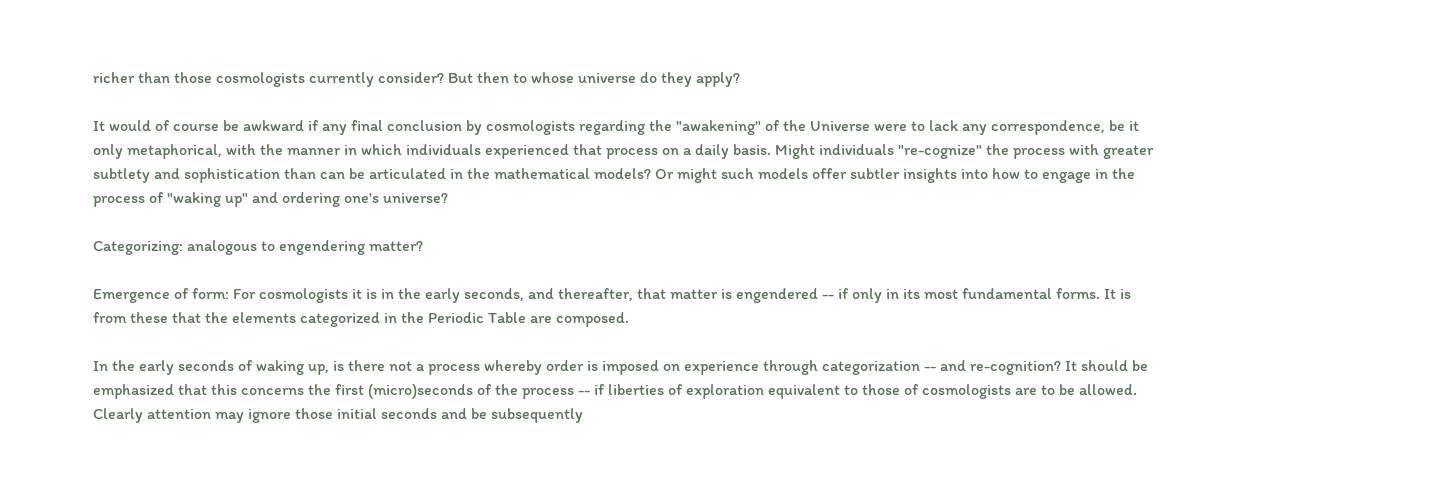richer than those cosmologists currently consider? But then to whose universe do they apply?

It would of course be awkward if any final conclusion by cosmologists regarding the "awakening" of the Universe were to lack any correspondence, be it only metaphorical, with the manner in which individuals experienced that process on a daily basis. Might individuals "re-cognize" the process with greater subtlety and sophistication than can be articulated in the mathematical models? Or might such models offer subtler insights into how to engage in the process of "waking up" and ordering one's universe?

Categorizing: analogous to engendering matter?

Emergence of form: For cosmologists it is in the early seconds, and thereafter, that matter is engendered -- if only in its most fundamental forms. It is from these that the elements categorized in the Periodic Table are composed.

In the early seconds of waking up, is there not a process whereby order is imposed on experience through categorization -- and re-cognition? It should be emphasized that this concerns the first (micro)seconds of the process -- if liberties of exploration equivalent to those of cosmologists are to be allowed. Clearly attention may ignore those initial seconds and be subsequently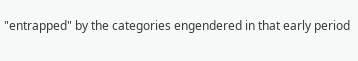"entrapped" by the categories engendered in that early period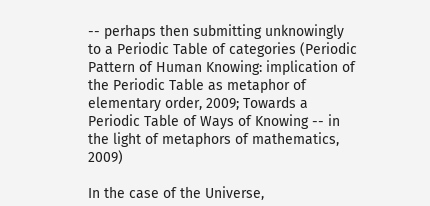-- perhaps then submitting unknowingly to a Periodic Table of categories (Periodic Pattern of Human Knowing: implication of the Periodic Table as metaphor of elementary order, 2009; Towards a Periodic Table of Ways of Knowing -- in the light of metaphors of mathematics, 2009)

In the case of the Universe,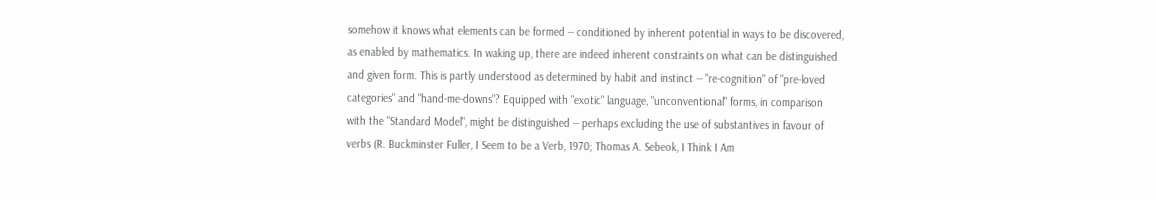somehow it knows what elements can be formed -- conditioned by inherent potential in ways to be discovered, as enabled by mathematics. In waking up, there are indeed inherent constraints on what can be distinguished and given form. This is partly understood as determined by habit and instinct -- "re-cognition" of "pre-loved categories" and "hand-me-downs"? Equipped with "exotic" language, "unconventional" forms, in comparison with the "Standard Model", might be distinguished -- perhaps excluding the use of substantives in favour of verbs (R. Buckminster Fuller, I Seem to be a Verb, 1970; Thomas A. Sebeok, I Think I Am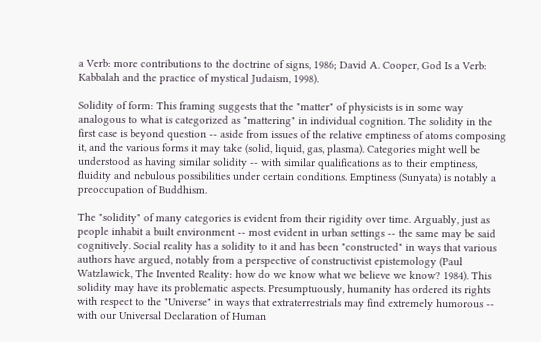a Verb: more contributions to the doctrine of signs, 1986; David A. Cooper, God Is a Verb: Kabbalah and the practice of mystical Judaism, 1998).

Solidity of form: This framing suggests that the "matter" of physicists is in some way analogous to what is categorized as "mattering" in individual cognition. The solidity in the first case is beyond question -- aside from issues of the relative emptiness of atoms composing it, and the various forms it may take (solid, liquid, gas, plasma). Categories might well be understood as having similar solidity -- with similar qualifications as to their emptiness, fluidity and nebulous possibilities under certain conditions. Emptiness (Sunyata) is notably a preoccupation of Buddhism.

The "solidity" of many categories is evident from their rigidity over time. Arguably, just as people inhabit a built environment -- most evident in urban settings -- the same may be said cognitively. Social reality has a solidity to it and has been "constructed" in ways that various authors have argued, notably from a perspective of constructivist epistemology (Paul Watzlawick, The Invented Reality: how do we know what we believe we know? 1984). This solidity may have its problematic aspects. Presumptuously, humanity has ordered its rights with respect to the "Universe" in ways that extraterrestrials may find extremely humorous -- with our Universal Declaration of Human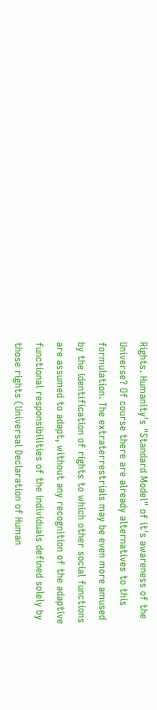Rights. Humanity's "Standard Model" of it's awareness of the Universe? Of course there are already alternatives to this formulation. The extraterrestrials may be even more amused by the identification of rights to which other social functions are assumed to adapt, without any recognition of the adaptive functional responsibilities of the individuals defined solely by those rights (Universal Declaration of Human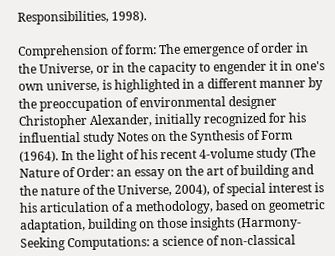Responsibilities, 1998).

Comprehension of form: The emergence of order in the Universe, or in the capacity to engender it in one's own universe, is highlighted in a different manner by the preoccupation of environmental designer Christopher Alexander, initially recognized for his influential study Notes on the Synthesis of Form (1964). In the light of his recent 4-volume study (The Nature of Order: an essay on the art of building and the nature of the Universe, 2004), of special interest is his articulation of a methodology, based on geometric adaptation, building on those insights (Harmony-Seeking Computations: a science of non-classical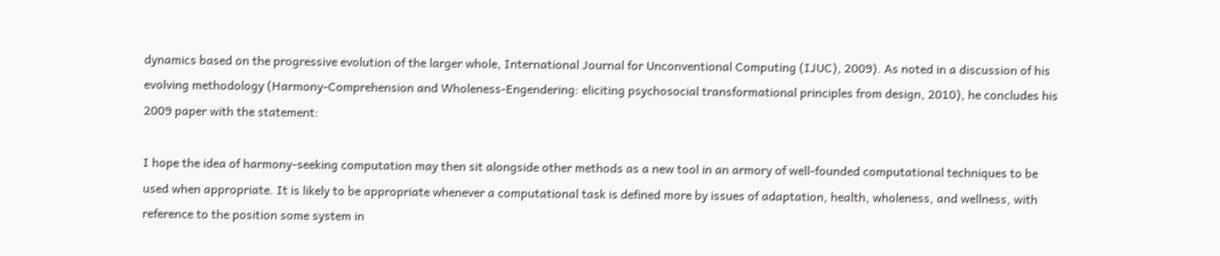dynamics based on the progressive evolution of the larger whole, International Journal for Unconventional Computing (IJUC), 2009). As noted in a discussion of his evolving methodology (Harmony-Comprehension and Wholeness-Engendering: eliciting psychosocial transformational principles from design, 2010), he concludes his 2009 paper with the statement:

I hope the idea of harmony-seeking computation may then sit alongside other methods as a new tool in an armory of well-founded computational techniques to be used when appropriate. It is likely to be appropriate whenever a computational task is defined more by issues of adaptation, health, wholeness, and wellness, with reference to the position some system in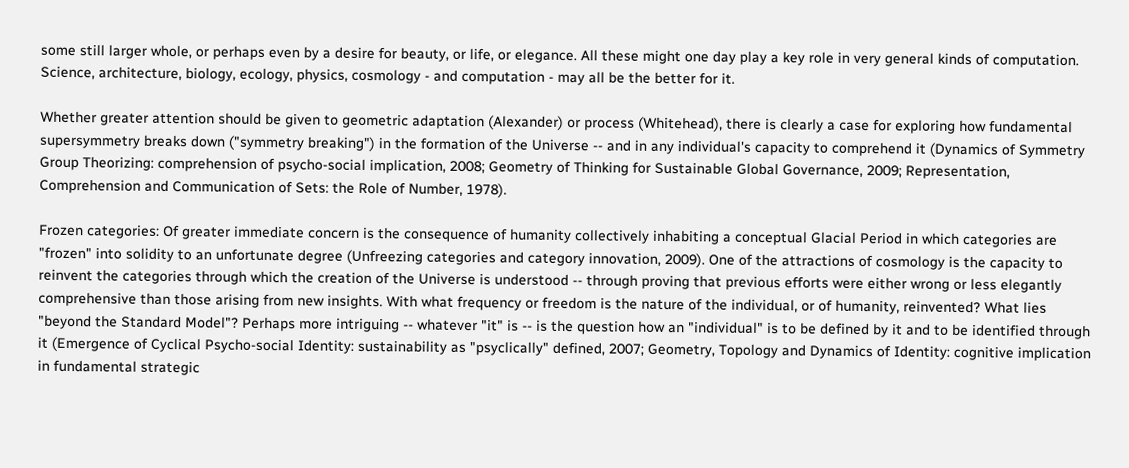some still larger whole, or perhaps even by a desire for beauty, or life, or elegance. All these might one day play a key role in very general kinds of computation. Science, architecture, biology, ecology, physics, cosmology - and computation - may all be the better for it.

Whether greater attention should be given to geometric adaptation (Alexander) or process (Whitehead), there is clearly a case for exploring how fundamental supersymmetry breaks down ("symmetry breaking") in the formation of the Universe -- and in any individual's capacity to comprehend it (Dynamics of Symmetry Group Theorizing: comprehension of psycho-social implication, 2008; Geometry of Thinking for Sustainable Global Governance, 2009; Representation, Comprehension and Communication of Sets: the Role of Number, 1978).

Frozen categories: Of greater immediate concern is the consequence of humanity collectively inhabiting a conceptual Glacial Period in which categories are "frozen" into solidity to an unfortunate degree (Unfreezing categories and category innovation, 2009). One of the attractions of cosmology is the capacity to reinvent the categories through which the creation of the Universe is understood -- through proving that previous efforts were either wrong or less elegantly comprehensive than those arising from new insights. With what frequency or freedom is the nature of the individual, or of humanity, reinvented? What lies "beyond the Standard Model"? Perhaps more intriguing -- whatever "it" is -- is the question how an "individual" is to be defined by it and to be identified through it (Emergence of Cyclical Psycho-social Identity: sustainability as "psyclically" defined, 2007; Geometry, Topology and Dynamics of Identity: cognitive implication in fundamental strategic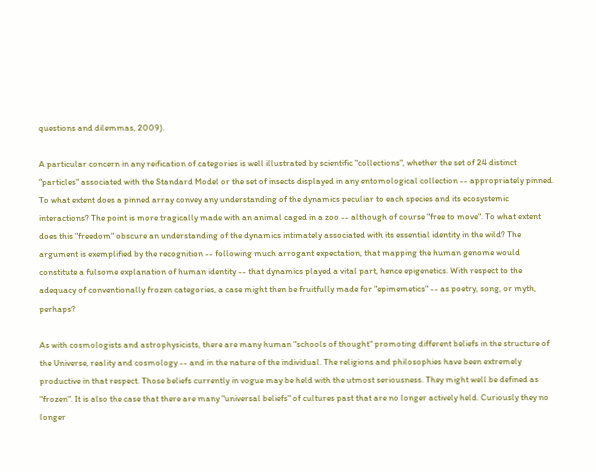questions and dilemmas, 2009).

A particular concern in any reification of categories is well illustrated by scientific "collections", whether the set of 24 distinct "particles" associated with the Standard Model or the set of insects displayed in any entomological collection -- appropriately pinned. To what extent does a pinned array convey any understanding of the dynamics peculiar to each species and its ecosystemic interactions? The point is more tragically made with an animal caged in a zoo -- although of course "free to move". To what extent does this "freedom" obscure an understanding of the dynamics intimately associated with its essential identity in the wild? The argument is exemplified by the recognition -- following much arrogant expectation, that mapping the human genome would constitute a fulsome explanation of human identity -- that dynamics played a vital part, hence epigenetics. With respect to the adequacy of conventionally frozen categories, a case might then be fruitfully made for "epimemetics" -- as poetry, song, or myth, perhaps?

As with cosmologists and astrophysicists, there are many human "schools of thought" promoting different beliefs in the structure of the Universe, reality and cosmology -- and in the nature of the individual. The religions and philosophies have been extremely productive in that respect. Those beliefs currently in vogue may be held with the utmost seriousness. They might well be defined as "frozen". It is also the case that there are many "universal beliefs" of cultures past that are no longer actively held. Curiously they no longer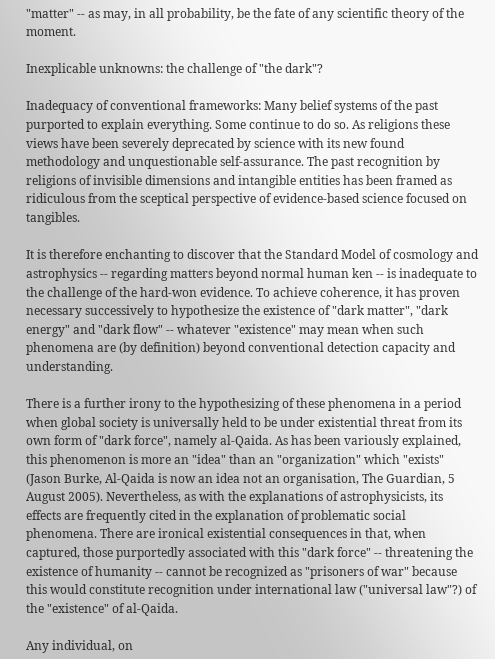"matter" -- as may, in all probability, be the fate of any scientific theory of the moment.

Inexplicable unknowns: the challenge of "the dark"?

Inadequacy of conventional frameworks: Many belief systems of the past purported to explain everything. Some continue to do so. As religions these views have been severely deprecated by science with its new found methodology and unquestionable self-assurance. The past recognition by religions of invisible dimensions and intangible entities has been framed as ridiculous from the sceptical perspective of evidence-based science focused on tangibles.

It is therefore enchanting to discover that the Standard Model of cosmology and astrophysics -- regarding matters beyond normal human ken -- is inadequate to the challenge of the hard-won evidence. To achieve coherence, it has proven necessary successively to hypothesize the existence of "dark matter", "dark energy" and "dark flow" -- whatever "existence" may mean when such phenomena are (by definition) beyond conventional detection capacity and understanding.

There is a further irony to the hypothesizing of these phenomena in a period when global society is universally held to be under existential threat from its own form of "dark force", namely al-Qaida. As has been variously explained, this phenomenon is more an "idea" than an "organization" which "exists" (Jason Burke, Al-Qaida is now an idea not an organisation, The Guardian, 5 August 2005). Nevertheless, as with the explanations of astrophysicists, its effects are frequently cited in the explanation of problematic social phenomena. There are ironical existential consequences in that, when captured, those purportedly associated with this "dark force" -- threatening the existence of humanity -- cannot be recognized as "prisoners of war" because this would constitute recognition under international law ("universal law"?) of the "existence" of al-Qaida.

Any individual, on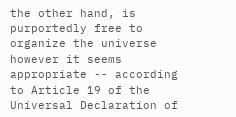the other hand, is purportedly free to organize the universe however it seems appropriate -- according to Article 19 of the Universal Declaration of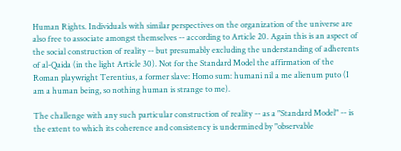Human Rights. Individuals with similar perspectives on the organization of the universe are also free to associate amongst themselves -- according to Article 20. Again this is an aspect of the social construction of reality -- but presumably excluding the understanding of adherents of al-Qaida (in the light Article 30). Not for the Standard Model the affirmation of the Roman playwright Terentius, a former slave: Homo sum: humani nil a me alienum puto (I am a human being, so nothing human is strange to me).

The challenge with any such particular construction of reality -- as a "Standard Model" -- is the extent to which its coherence and consistency is undermined by "observable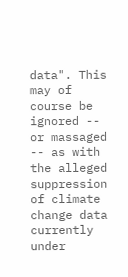data". This may of course be ignored -- or massaged -- as with the alleged suppression of climate change data currently under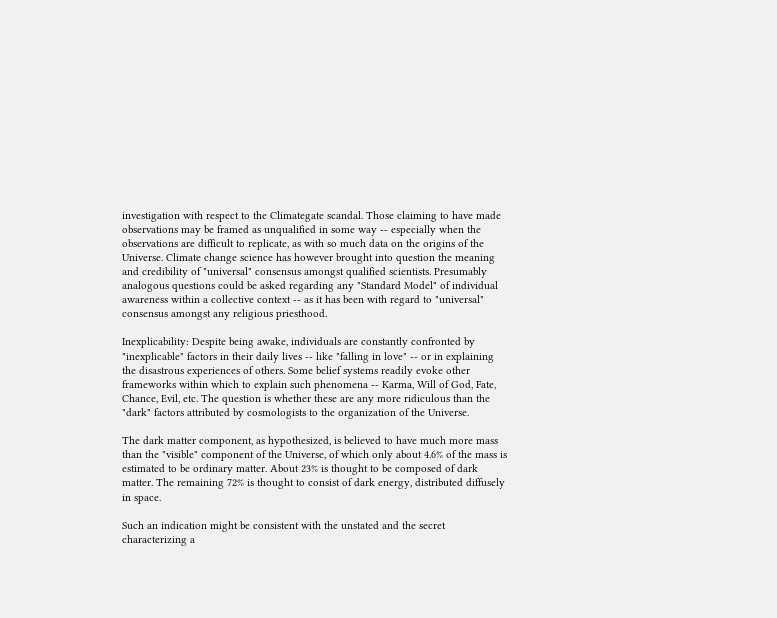investigation with respect to the Climategate scandal. Those claiming to have made observations may be framed as unqualified in some way -- especially when the observations are difficult to replicate, as with so much data on the origins of the Universe. Climate change science has however brought into question the meaning and credibility of "universal" consensus amongst qualified scientists. Presumably analogous questions could be asked regarding any "Standard Model" of individual awareness within a collective context -- as it has been with regard to "universal" consensus amongst any religious priesthood.

Inexplicability: Despite being awake, individuals are constantly confronted by "inexplicable" factors in their daily lives -- like "falling in love" -- or in explaining the disastrous experiences of others. Some belief systems readily evoke other frameworks within which to explain such phenomena -- Karma, Will of God, Fate, Chance, Evil, etc. The question is whether these are any more ridiculous than the "dark" factors attributed by cosmologists to the organization of the Universe.

The dark matter component, as hypothesized, is believed to have much more mass than the "visible" component of the Universe, of which only about 4.6% of the mass is estimated to be ordinary matter. About 23% is thought to be composed of dark matter. The remaining 72% is thought to consist of dark energy, distributed diffusely in space.

Such an indication might be consistent with the unstated and the secret characterizing a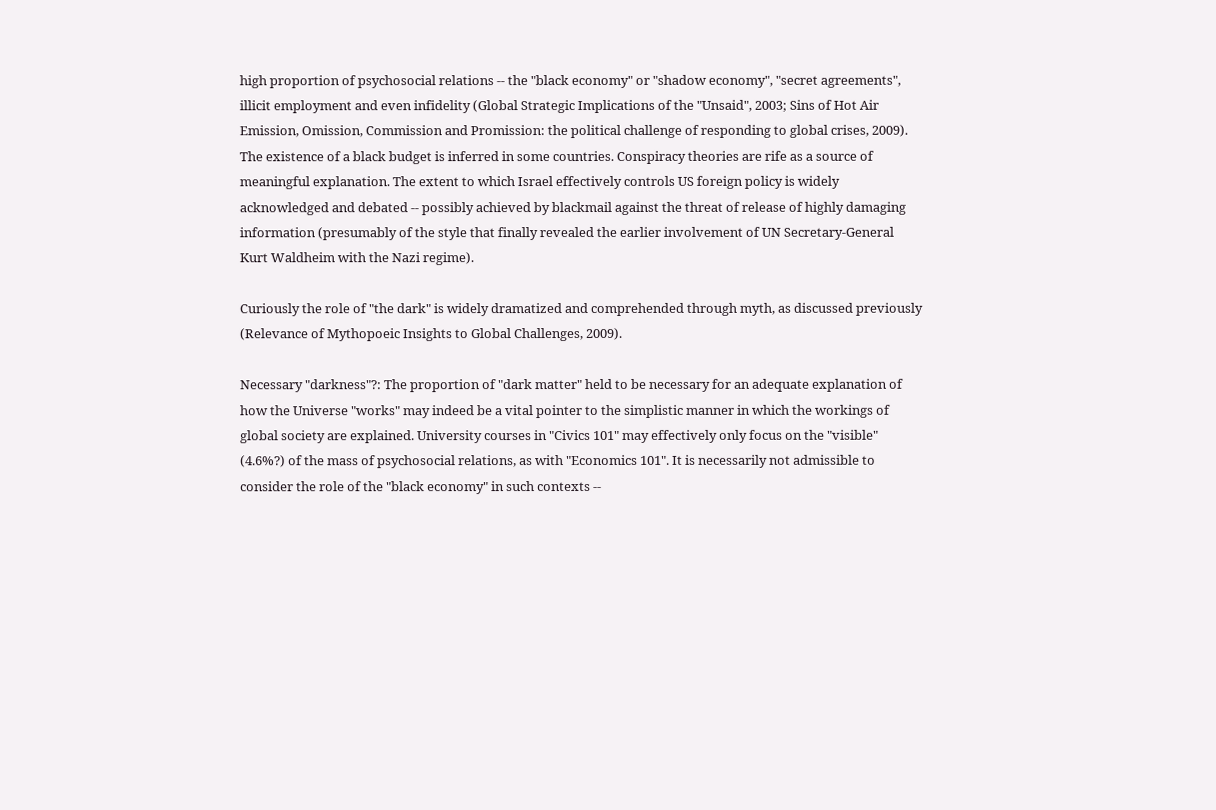high proportion of psychosocial relations -- the "black economy" or "shadow economy", "secret agreements", illicit employment and even infidelity (Global Strategic Implications of the "Unsaid", 2003; Sins of Hot Air Emission, Omission, Commission and Promission: the political challenge of responding to global crises, 2009). The existence of a black budget is inferred in some countries. Conspiracy theories are rife as a source of meaningful explanation. The extent to which Israel effectively controls US foreign policy is widely acknowledged and debated -- possibly achieved by blackmail against the threat of release of highly damaging information (presumably of the style that finally revealed the earlier involvement of UN Secretary-General Kurt Waldheim with the Nazi regime).

Curiously the role of "the dark" is widely dramatized and comprehended through myth, as discussed previously (Relevance of Mythopoeic Insights to Global Challenges, 2009).

Necessary "darkness"?: The proportion of "dark matter" held to be necessary for an adequate explanation of how the Universe "works" may indeed be a vital pointer to the simplistic manner in which the workings of global society are explained. University courses in "Civics 101" may effectively only focus on the "visible" (4.6%?) of the mass of psychosocial relations, as with "Economics 101". It is necessarily not admissible to consider the role of the "black economy" in such contexts --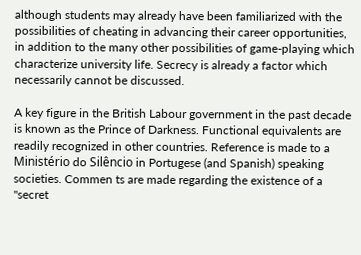although students may already have been familiarized with the possibilities of cheating in advancing their career opportunities, in addition to the many other possibilities of game-playing which characterize university life. Secrecy is already a factor which necessarily cannot be discussed.

A key figure in the British Labour government in the past decade is known as the Prince of Darkness. Functional equivalents are readily recognized in other countries. Reference is made to a Ministério do Silêncio in Portugese (and Spanish) speaking societies. Commen ts are made regarding the existence of a "secret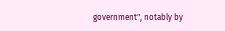government", notably by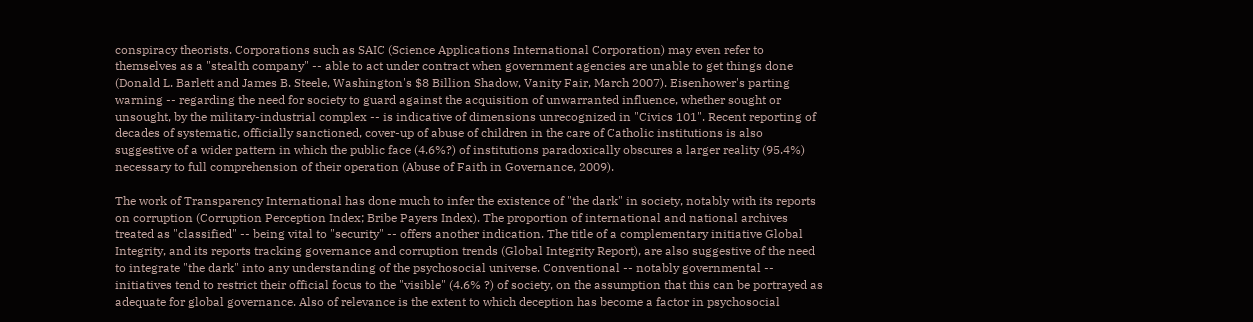conspiracy theorists. Corporations such as SAIC (Science Applications International Corporation) may even refer to themselves as a "stealth company" -- able to act under contract when government agencies are unable to get things done (Donald L. Barlett and James B. Steele, Washington's $8 Billion Shadow, Vanity Fair, March 2007). Eisenhower's parting warning -- regarding the need for society to guard against the acquisition of unwarranted influence, whether sought or unsought, by the military-industrial complex -- is indicative of dimensions unrecognized in "Civics 101". Recent reporting of decades of systematic, officially sanctioned, cover-up of abuse of children in the care of Catholic institutions is also suggestive of a wider pattern in which the public face (4.6%?) of institutions paradoxically obscures a larger reality (95.4%) necessary to full comprehension of their operation (Abuse of Faith in Governance, 2009).

The work of Transparency International has done much to infer the existence of "the dark" in society, notably with its reports on corruption (Corruption Perception Index; Bribe Payers Index). The proportion of international and national archives treated as "classified" -- being vital to "security" -- offers another indication. The title of a complementary initiative Global Integrity, and its reports tracking governance and corruption trends (Global Integrity Report), are also suggestive of the need to integrate "the dark" into any understanding of the psychosocial universe. Conventional -- notably governmental -- initiatives tend to restrict their official focus to the "visible" (4.6% ?) of society, on the assumption that this can be portrayed as adequate for global governance. Also of relevance is the extent to which deception has become a factor in psychosocial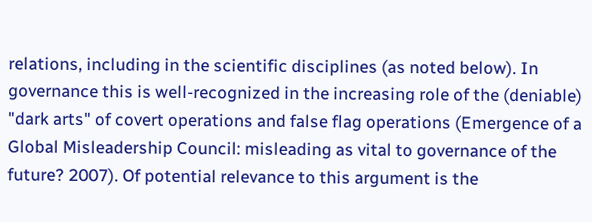relations, including in the scientific disciplines (as noted below). In governance this is well-recognized in the increasing role of the (deniable) "dark arts" of covert operations and false flag operations (Emergence of a Global Misleadership Council: misleading as vital to governance of the future? 2007). Of potential relevance to this argument is the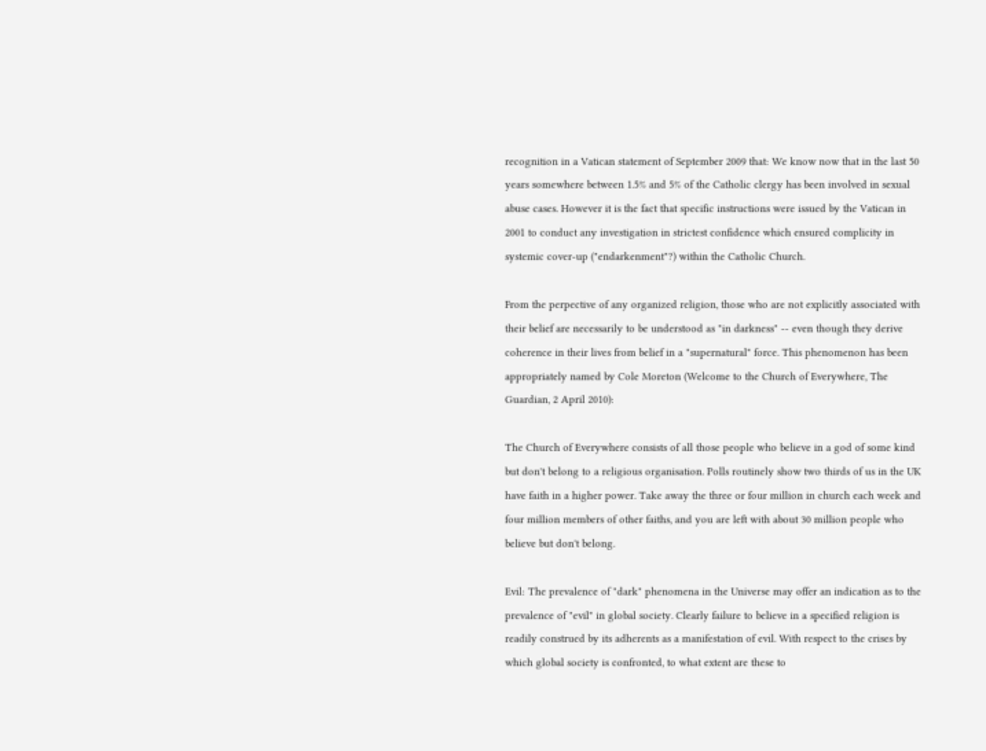recognition in a Vatican statement of September 2009 that: We know now that in the last 50 years somewhere between 1.5% and 5% of the Catholic clergy has been involved in sexual abuse cases. However it is the fact that specific instructions were issued by the Vatican in 2001 to conduct any investigation in strictest confidence which ensured complicity in systemic cover-up ("endarkenment"?) within the Catholic Church.

From the perpective of any organized religion, those who are not explicitly associated with their belief are necessarily to be understood as "in darkness" -- even though they derive coherence in their lives from belief in a "supernatural" force. This phenomenon has been appropriately named by Cole Moreton (Welcome to the Church of Everywhere, The Guardian, 2 April 2010):

The Church of Everywhere consists of all those people who believe in a god of some kind but don't belong to a religious organisation. Polls routinely show two thirds of us in the UK have faith in a higher power. Take away the three or four million in church each week and four million members of other faiths, and you are left with about 30 million people who believe but don't belong.

Evil: The prevalence of "dark" phenomena in the Universe may offer an indication as to the prevalence of "evil" in global society. Clearly failure to believe in a specified religion is readily construed by its adherents as a manifestation of evil. With respect to the crises by which global society is confronted, to what extent are these to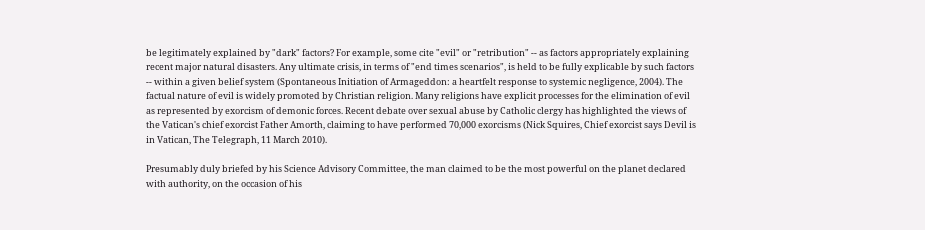be legitimately explained by "dark" factors? For example, some cite "evil" or "retribution" -- as factors appropriately explaining recent major natural disasters. Any ultimate crisis, in terms of "end times scenarios", is held to be fully explicable by such factors -- within a given belief system (Spontaneous Initiation of Armageddon: a heartfelt response to systemic negligence, 2004). The factual nature of evil is widely promoted by Christian religion. Many religions have explicit processes for the elimination of evil as represented by exorcism of demonic forces. Recent debate over sexual abuse by Catholic clergy has highlighted the views of the Vatican's chief exorcist Father Amorth, claiming to have performed 70,000 exorcisms (Nick Squires, Chief exorcist says Devil is in Vatican, The Telegraph, 11 March 2010).

Presumably duly briefed by his Science Advisory Committee, the man claimed to be the most powerful on the planet declared with authority, on the occasion of his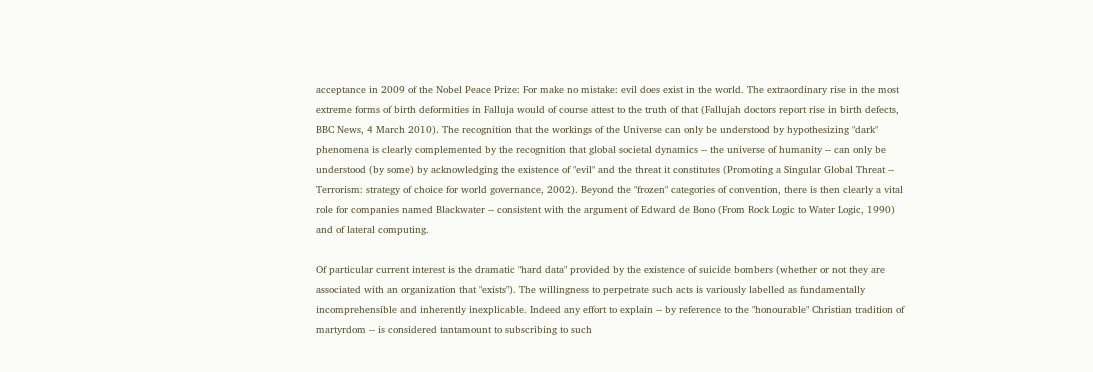acceptance in 2009 of the Nobel Peace Prize: For make no mistake: evil does exist in the world. The extraordinary rise in the most extreme forms of birth deformities in Falluja would of course attest to the truth of that (Fallujah doctors report rise in birth defects, BBC News, 4 March 2010). The recognition that the workings of the Universe can only be understood by hypothesizing "dark" phenomena is clearly complemented by the recognition that global societal dynamics -- the universe of humanity -- can only be understood (by some) by acknowledging the existence of "evil" and the threat it constitutes (Promoting a Singular Global Threat -- Terrorism: strategy of choice for world governance, 2002). Beyond the "frozen" categories of convention, there is then clearly a vital role for companies named Blackwater -- consistent with the argument of Edward de Bono (From Rock Logic to Water Logic, 1990) and of lateral computing.

Of particular current interest is the dramatic "hard data" provided by the existence of suicide bombers (whether or not they are associated with an organization that "exists"). The willingness to perpetrate such acts is variously labelled as fundamentally incomprehensible and inherently inexplicable. Indeed any effort to explain -- by reference to the "honourable" Christian tradition of martyrdom -- is considered tantamount to subscribing to such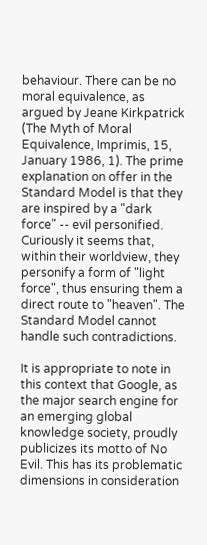behaviour. There can be no moral equivalence, as argued by Jeane Kirkpatrick (The Myth of Moral Equivalence, Imprimis, 15, January 1986, 1). The prime explanation on offer in the Standard Model is that they are inspired by a "dark force" -- evil personified. Curiously it seems that, within their worldview, they personify a form of "light force", thus ensuring them a direct route to "heaven". The Standard Model cannot handle such contradictions.

It is appropriate to note in this context that Google, as the major search engine for an emerging global knowledge society, proudly publicizes its motto of No Evil. This has its problematic dimensions in consideration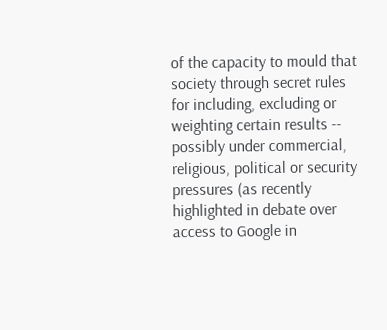of the capacity to mould that society through secret rules for including, excluding or weighting certain results -- possibly under commercial, religious, political or security pressures (as recently highlighted in debate over access to Google in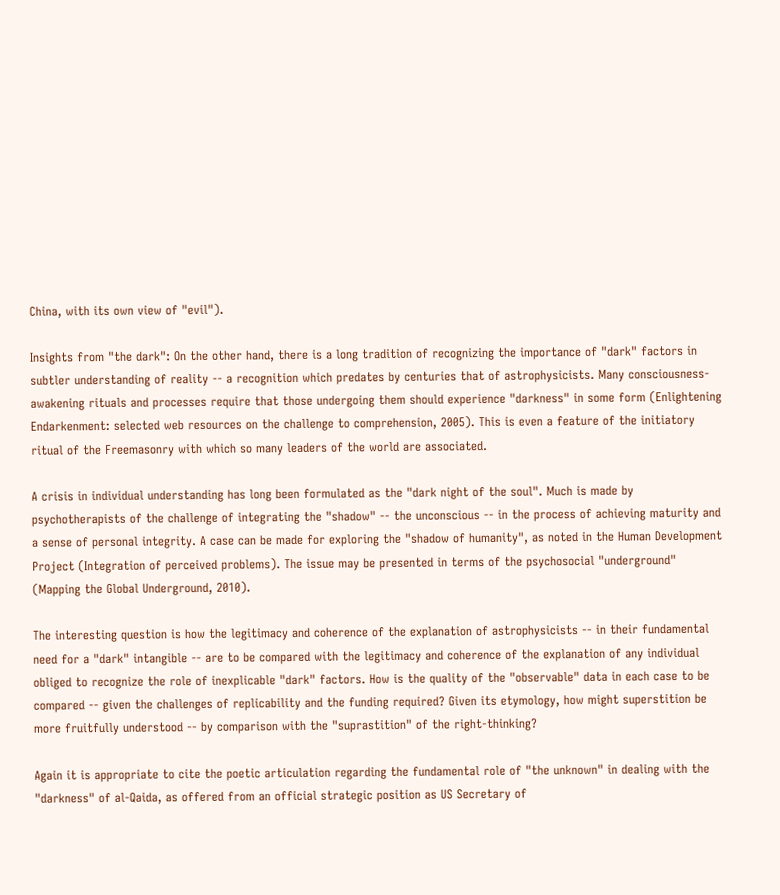China, with its own view of "evil").

Insights from "the dark": On the other hand, there is a long tradition of recognizing the importance of "dark" factors in subtler understanding of reality -- a recognition which predates by centuries that of astrophysicists. Many consciousness-awakening rituals and processes require that those undergoing them should experience "darkness" in some form (Enlightening Endarkenment: selected web resources on the challenge to comprehension, 2005). This is even a feature of the initiatory ritual of the Freemasonry with which so many leaders of the world are associated.

A crisis in individual understanding has long been formulated as the "dark night of the soul". Much is made by psychotherapists of the challenge of integrating the "shadow" -- the unconscious -- in the process of achieving maturity and a sense of personal integrity. A case can be made for exploring the "shadow of humanity", as noted in the Human Development Project (Integration of perceived problems). The issue may be presented in terms of the psychosocial "underground" (Mapping the Global Underground, 2010).

The interesting question is how the legitimacy and coherence of the explanation of astrophysicists -- in their fundamental need for a "dark" intangible -- are to be compared with the legitimacy and coherence of the explanation of any individual obliged to recognize the role of inexplicable "dark" factors. How is the quality of the "observable" data in each case to be compared -- given the challenges of replicability and the funding required? Given its etymology, how might superstition be more fruitfully understood -- by comparison with the "suprastition" of the right-thinking?

Again it is appropriate to cite the poetic articulation regarding the fundamental role of "the unknown" in dealing with the "darkness" of al-Qaida, as offered from an official strategic position as US Secretary of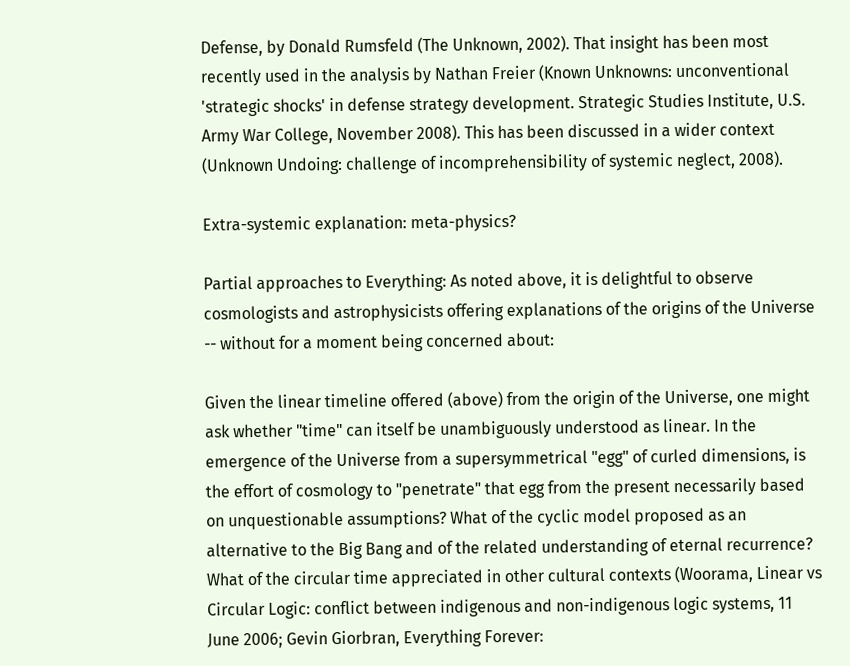Defense, by Donald Rumsfeld (The Unknown, 2002). That insight has been most recently used in the analysis by Nathan Freier (Known Unknowns: unconventional 'strategic shocks' in defense strategy development. Strategic Studies Institute, U.S. Army War College, November 2008). This has been discussed in a wider context (Unknown Undoing: challenge of incomprehensibility of systemic neglect, 2008).

Extra-systemic explanation: meta-physics?

Partial approaches to Everything: As noted above, it is delightful to observe cosmologists and astrophysicists offering explanations of the origins of the Universe -- without for a moment being concerned about:

Given the linear timeline offered (above) from the origin of the Universe, one might ask whether "time" can itself be unambiguously understood as linear. In the emergence of the Universe from a supersymmetrical "egg" of curled dimensions, is the effort of cosmology to "penetrate" that egg from the present necessarily based on unquestionable assumptions? What of the cyclic model proposed as an alternative to the Big Bang and of the related understanding of eternal recurrence? What of the circular time appreciated in other cultural contexts (Woorama, Linear vs Circular Logic: conflict between indigenous and non-indigenous logic systems, 11 June 2006; Gevin Giorbran, Everything Forever: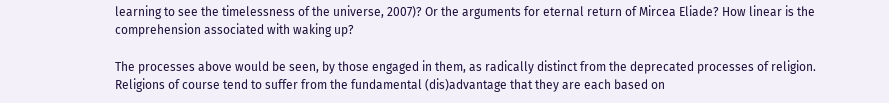learning to see the timelessness of the universe, 2007)? Or the arguments for eternal return of Mircea Eliade? How linear is the comprehension associated with waking up?

The processes above would be seen, by those engaged in them, as radically distinct from the deprecated processes of religion. Religions of course tend to suffer from the fundamental (dis)advantage that they are each based on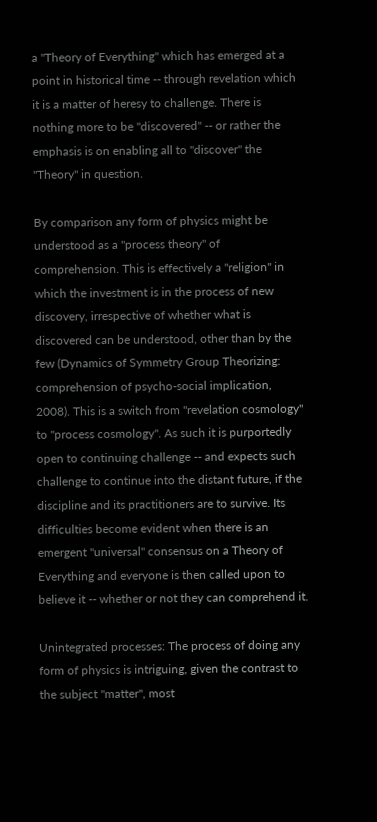a "Theory of Everything" which has emerged at a point in historical time -- through revelation which it is a matter of heresy to challenge. There is nothing more to be "discovered" -- or rather the emphasis is on enabling all to "discover" the "Theory" in question.

By comparison any form of physics might be understood as a "process theory" of comprehension. This is effectively a "religion" in which the investment is in the process of new discovery, irrespective of whether what is discovered can be understood, other than by the few (Dynamics of Symmetry Group Theorizing: comprehension of psycho-social implication, 2008). This is a switch from "revelation cosmology" to "process cosmology". As such it is purportedly open to continuing challenge -- and expects such challenge to continue into the distant future, if the discipline and its practitioners are to survive. Its difficulties become evident when there is an emergent "universal" consensus on a Theory of Everything and everyone is then called upon to believe it -- whether or not they can comprehend it.

Unintegrated processes: The process of doing any form of physics is intriguing, given the contrast to the subject "matter", most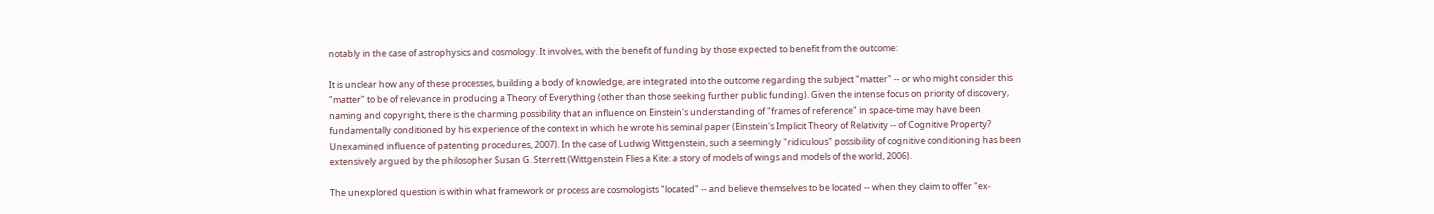notably in the case of astrophysics and cosmology. It involves, with the benefit of funding by those expected to benefit from the outcome:

It is unclear how any of these processes, building a body of knowledge, are integrated into the outcome regarding the subject "matter" -- or who might consider this "matter" to be of relevance in producing a Theory of Everything (other than those seeking further public funding). Given the intense focus on priority of discovery, naming and copyright, there is the charming possibility that an influence on Einstein's understanding of "frames of reference" in space-time may have been fundamentally conditioned by his experience of the context in which he wrote his seminal paper (Einstein's Implicit Theory of Relativity -- of Cognitive Property? Unexamined influence of patenting procedures, 2007). In the case of Ludwig Wittgenstein, such a seemingly "ridiculous" possibility of cognitive conditioning has been extensively argued by the philosopher Susan G. Sterrett (Wittgenstein Flies a Kite: a story of models of wings and models of the world, 2006).

The unexplored question is within what framework or process are cosmologists "located" -- and believe themselves to be located -- when they claim to offer "ex-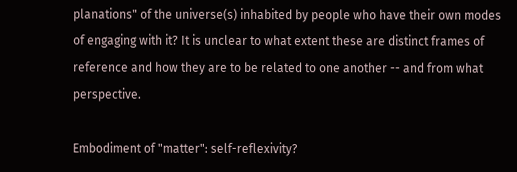planations" of the universe(s) inhabited by people who have their own modes of engaging with it? It is unclear to what extent these are distinct frames of reference and how they are to be related to one another -- and from what perspective.

Embodiment of "matter": self-reflexivity?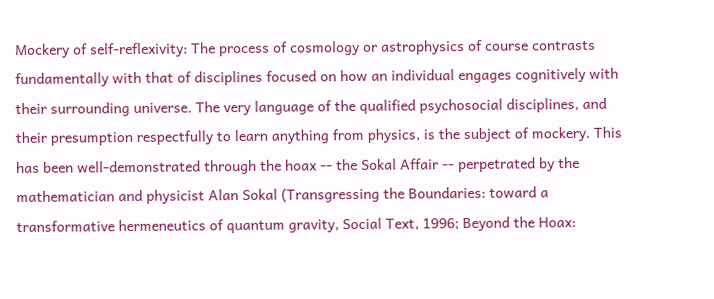Mockery of self-reflexivity: The process of cosmology or astrophysics of course contrasts fundamentally with that of disciplines focused on how an individual engages cognitively with their surrounding universe. The very language of the qualified psychosocial disciplines, and their presumption respectfully to learn anything from physics, is the subject of mockery. This has been well-demonstrated through the hoax -- the Sokal Affair -- perpetrated by the mathematician and physicist Alan Sokal (Transgressing the Boundaries: toward a transformative hermeneutics of quantum gravity, Social Text, 1996; Beyond the Hoax: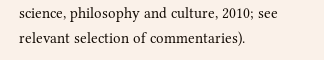science, philosophy and culture, 2010; see relevant selection of commentaries).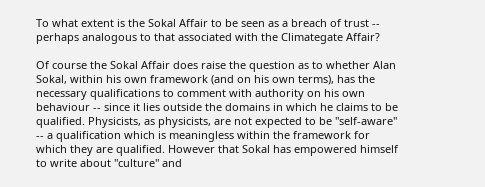To what extent is the Sokal Affair to be seen as a breach of trust -- perhaps analogous to that associated with the Climategate Affair?

Of course the Sokal Affair does raise the question as to whether Alan Sokal, within his own framework (and on his own terms), has the necessary qualifications to comment with authority on his own behaviour -- since it lies outside the domains in which he claims to be qualified. Physicists, as physicists, are not expected to be "self-aware" -- a qualification which is meaningless within the framework for which they are qualified. However that Sokal has empowered himself to write about "culture" and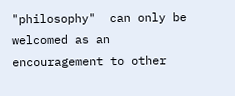"philosophy"  can only be welcomed as an encouragement to other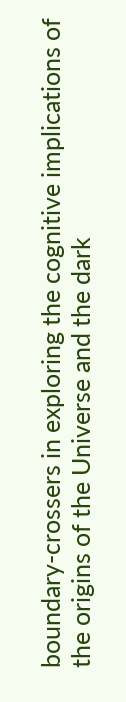boundary-crossers in exploring the cognitive implications of the origins of the Universe and the dark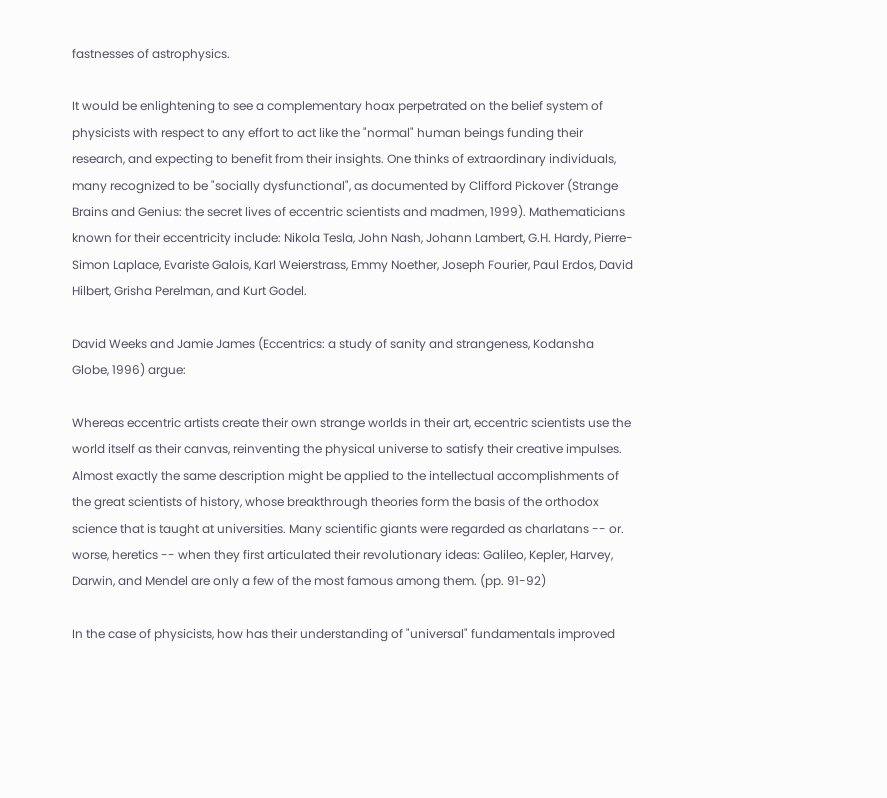fastnesses of astrophysics.

It would be enlightening to see a complementary hoax perpetrated on the belief system of physicists with respect to any effort to act like the "normal" human beings funding their research, and expecting to benefit from their insights. One thinks of extraordinary individuals, many recognized to be "socially dysfunctional", as documented by Clifford Pickover (Strange Brains and Genius: the secret lives of eccentric scientists and madmen, 1999). Mathematicians known for their eccentricity include: Nikola Tesla, John Nash, Johann Lambert, G.H. Hardy, Pierre-Simon Laplace, Evariste Galois, Karl Weierstrass, Emmy Noether, Joseph Fourier, Paul Erdos, David Hilbert, Grisha Perelman, and Kurt Godel.

David Weeks and Jamie James (Eccentrics: a study of sanity and strangeness, Kodansha Globe, 1996) argue:

Whereas eccentric artists create their own strange worlds in their art, eccentric scientists use the world itself as their canvas, reinventing the physical universe to satisfy their creative impulses. Almost exactly the same description might be applied to the intellectual accomplishments of the great scientists of history, whose breakthrough theories form the basis of the orthodox science that is taught at universities. Many scientific giants were regarded as charlatans -- or. worse, heretics -- when they first articulated their revolutionary ideas: Galileo, Kepler, Harvey, Darwin, and Mendel are only a few of the most famous among them. (pp. 91-92)

In the case of physicists, how has their understanding of "universal" fundamentals improved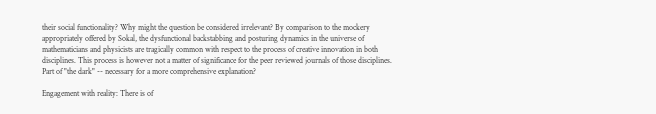their social functionality? Why might the question be considered irrelevant? By comparison to the mockery appropriately offered by Sokal, the dysfunctional backstabbing and posturing dynamics in the universe of mathematicians and physicists are tragically common with respect to the process of creative innovation in both disciplines. This process is however not a matter of significance for the peer reviewed journals of those disciplines. Part of "the dark" -- necessary for a more comprehensive explanation?

Engagement with reality: There is of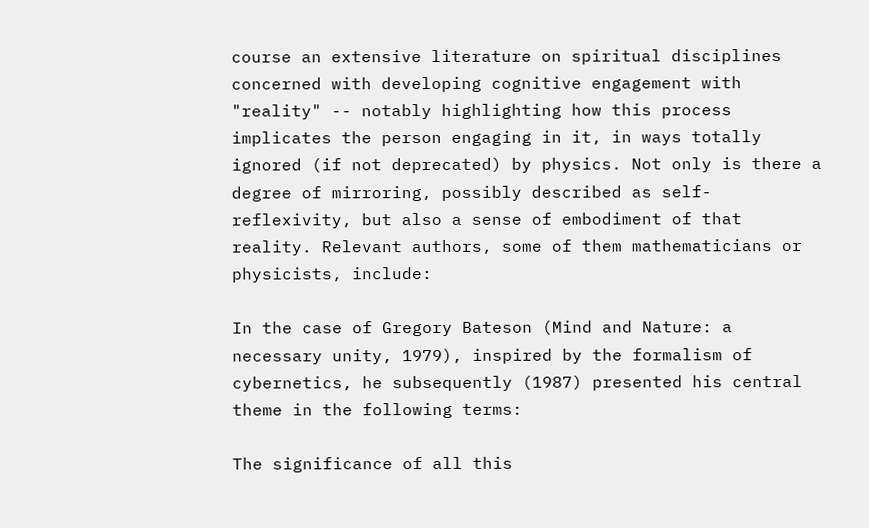course an extensive literature on spiritual disciplines concerned with developing cognitive engagement with "reality" -- notably highlighting how this process implicates the person engaging in it, in ways totally ignored (if not deprecated) by physics. Not only is there a degree of mirroring, possibly described as self-reflexivity, but also a sense of embodiment of that reality. Relevant authors, some of them mathematicians or physicists, include:

In the case of Gregory Bateson (Mind and Nature: a necessary unity, 1979), inspired by the formalism of cybernetics, he subsequently (1987) presented his central theme in the following terms:

The significance of all this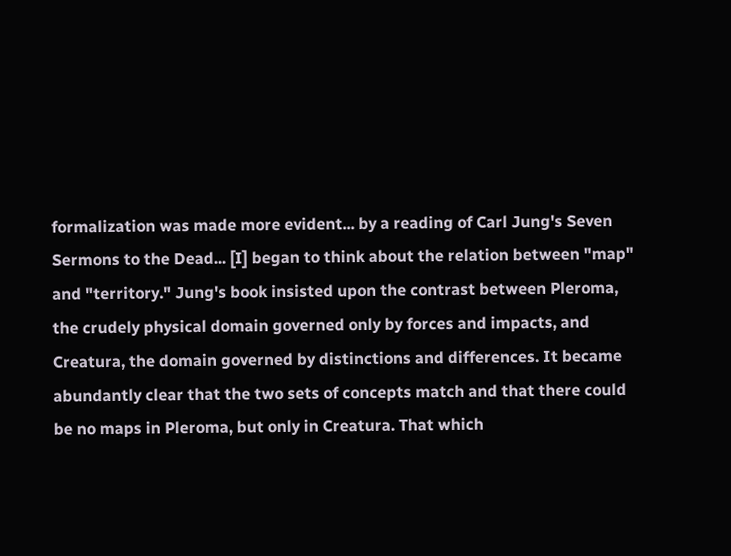formalization was made more evident... by a reading of Carl Jung's Seven Sermons to the Dead... [I] began to think about the relation between "map" and "territory." Jung's book insisted upon the contrast between Pleroma, the crudely physical domain governed only by forces and impacts, and Creatura, the domain governed by distinctions and differences. It became abundantly clear that the two sets of concepts match and that there could be no maps in Pleroma, but only in Creatura. That which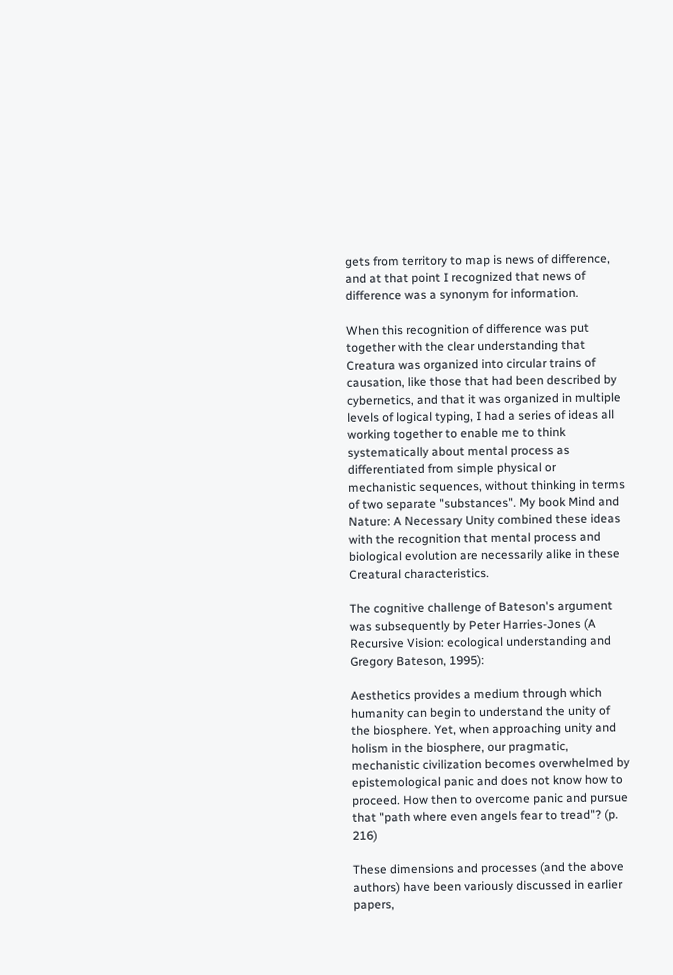gets from territory to map is news of difference, and at that point I recognized that news of difference was a synonym for information.

When this recognition of difference was put together with the clear understanding that Creatura was organized into circular trains of causation, like those that had been described by cybernetics, and that it was organized in multiple levels of logical typing, I had a series of ideas all working together to enable me to think systematically about mental process as differentiated from simple physical or mechanistic sequences, without thinking in terms of two separate "substances". My book Mind and Nature: A Necessary Unity combined these ideas with the recognition that mental process and biological evolution are necessarily alike in these Creatural characteristics.

The cognitive challenge of Bateson's argument was subsequently by Peter Harries-Jones (A Recursive Vision: ecological understanding and Gregory Bateson, 1995):

Aesthetics provides a medium through which humanity can begin to understand the unity of the biosphere. Yet, when approaching unity and holism in the biosphere, our pragmatic, mechanistic civilization becomes overwhelmed by epistemological panic and does not know how to proceed. How then to overcome panic and pursue that "path where even angels fear to tread"? (p. 216)

These dimensions and processes (and the above authors) have been variously discussed in earlier papers,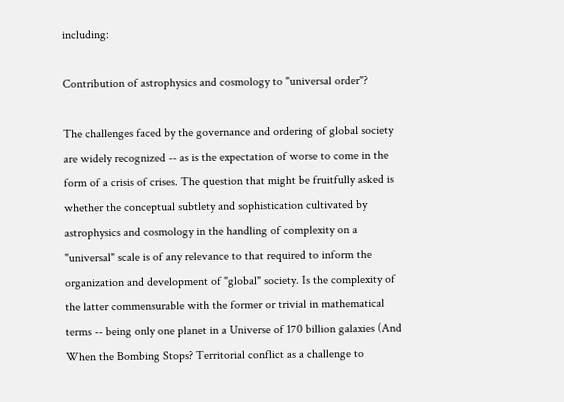including:

Contribution of astrophysics and cosmology to "universal order"?

The challenges faced by the governance and ordering of global society are widely recognized -- as is the expectation of worse to come in the form of a crisis of crises. The question that might be fruitfully asked is whether the conceptual subtlety and sophistication cultivated by astrophysics and cosmology in the handling of complexity on a "universal" scale is of any relevance to that required to inform the organization and development of "global" society. Is the complexity of the latter commensurable with the former or trivial in mathematical terms -- being only one planet in a Universe of 170 billion galaxies (And When the Bombing Stops? Territorial conflict as a challenge to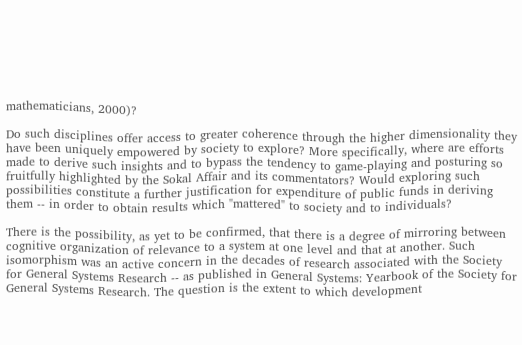mathematicians, 2000)?

Do such disciplines offer access to greater coherence through the higher dimensionality they have been uniquely empowered by society to explore? More specifically, where are efforts made to derive such insights and to bypass the tendency to game-playing and posturing so fruitfully highlighted by the Sokal Affair and its commentators? Would exploring such possibilities constitute a further justification for expenditure of public funds in deriving them -- in order to obtain results which "mattered" to society and to individuals?

There is the possibility, as yet to be confirmed, that there is a degree of mirroring between cognitive organization of relevance to a system at one level and that at another. Such isomorphism was an active concern in the decades of research associated with the Society for General Systems Research -- as published in General Systems: Yearbook of the Society for General Systems Research. The question is the extent to which development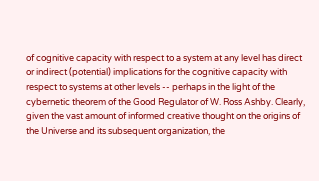of cognitive capacity with respect to a system at any level has direct or indirect (potential) implications for the cognitive capacity with respect to systems at other levels -- perhaps in the light of the cybernetic theorem of the Good Regulator of W. Ross Ashby. Clearly, given the vast amount of informed creative thought on the origins of the Universe and its subsequent organization, the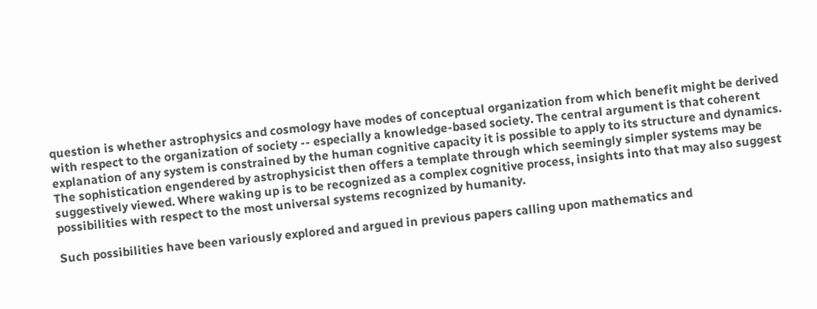question is whether astrophysics and cosmology have modes of conceptual organization from which benefit might be derived with respect to the organization of society -- especially a knowledge-based society. The central argument is that coherent explanation of any system is constrained by the human cognitive capacity it is possible to apply to its structure and dynamics. The sophistication engendered by astrophysicist then offers a template through which seemingly simpler systems may be suggestively viewed. Where waking up is to be recognized as a complex cognitive process, insights into that may also suggest possibilities with respect to the most universal systems recognized by humanity.

Such possibilities have been variously explored and argued in previous papers calling upon mathematics and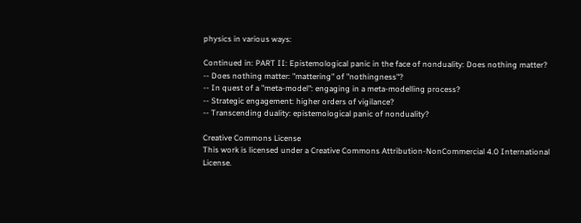physics in various ways:

Continued in: PART II: Epistemological panic in the face of nonduality: Does nothing matter?
-- Does nothing matter: "mattering" of "nothingness"?
-- In quest of a "meta-model": engaging in a meta-modelling process?
-- Strategic engagement: higher orders of vigilance?
-- Transcending duality: epistemological panic of nonduality?

Creative Commons License
This work is licensed under a Creative Commons Attribution-NonCommercial 4.0 International License.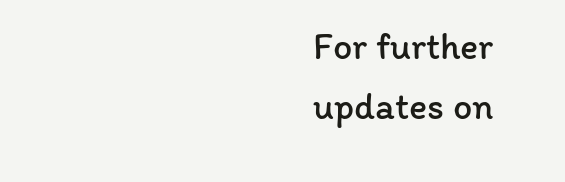For further updates on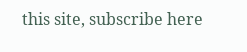this site, subscribe here